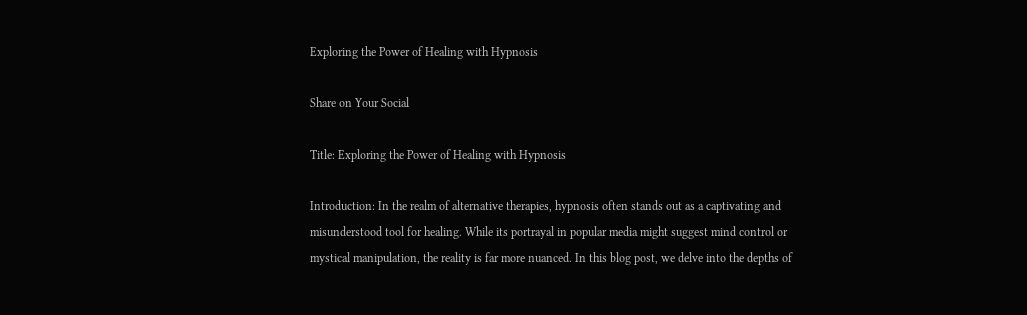Exploring the Power of Healing with Hypnosis

Share on Your Social

Title: Exploring the Power of Healing with Hypnosis

Introduction: In the realm of alternative therapies, hypnosis often stands out as a captivating and misunderstood tool for healing. While its portrayal in popular media might suggest mind control or mystical manipulation, the reality is far more nuanced. In this blog post, we delve into the depths of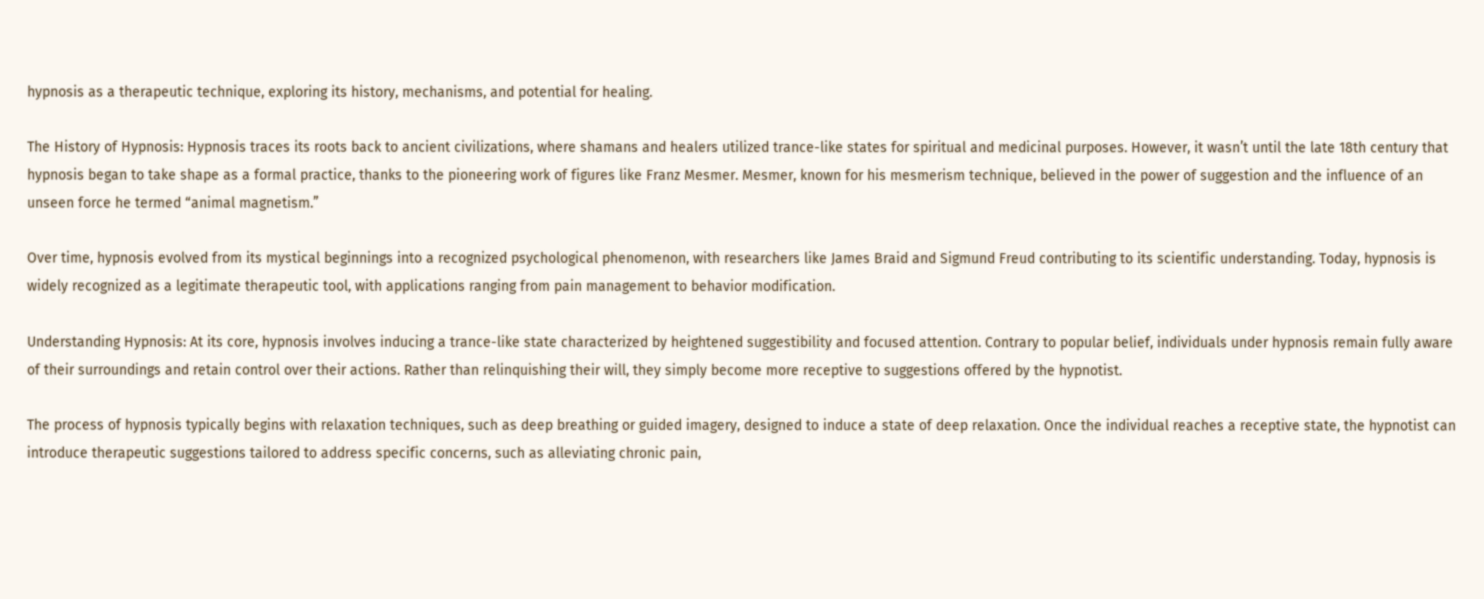hypnosis as a therapeutic technique, exploring its history, mechanisms, and potential for healing.

The History of Hypnosis: Hypnosis traces its roots back to ancient civilizations, where shamans and healers utilized trance-like states for spiritual and medicinal purposes. However, it wasn’t until the late 18th century that hypnosis began to take shape as a formal practice, thanks to the pioneering work of figures like Franz Mesmer. Mesmer, known for his mesmerism technique, believed in the power of suggestion and the influence of an unseen force he termed “animal magnetism.”

Over time, hypnosis evolved from its mystical beginnings into a recognized psychological phenomenon, with researchers like James Braid and Sigmund Freud contributing to its scientific understanding. Today, hypnosis is widely recognized as a legitimate therapeutic tool, with applications ranging from pain management to behavior modification.

Understanding Hypnosis: At its core, hypnosis involves inducing a trance-like state characterized by heightened suggestibility and focused attention. Contrary to popular belief, individuals under hypnosis remain fully aware of their surroundings and retain control over their actions. Rather than relinquishing their will, they simply become more receptive to suggestions offered by the hypnotist.

The process of hypnosis typically begins with relaxation techniques, such as deep breathing or guided imagery, designed to induce a state of deep relaxation. Once the individual reaches a receptive state, the hypnotist can introduce therapeutic suggestions tailored to address specific concerns, such as alleviating chronic pain,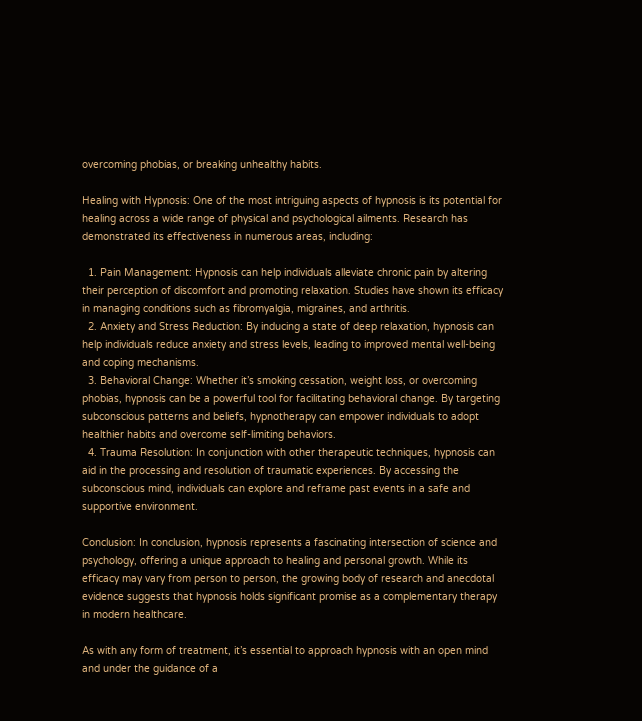overcoming phobias, or breaking unhealthy habits.

Healing with Hypnosis: One of the most intriguing aspects of hypnosis is its potential for healing across a wide range of physical and psychological ailments. Research has demonstrated its effectiveness in numerous areas, including:

  1. Pain Management: Hypnosis can help individuals alleviate chronic pain by altering their perception of discomfort and promoting relaxation. Studies have shown its efficacy in managing conditions such as fibromyalgia, migraines, and arthritis.
  2. Anxiety and Stress Reduction: By inducing a state of deep relaxation, hypnosis can help individuals reduce anxiety and stress levels, leading to improved mental well-being and coping mechanisms.
  3. Behavioral Change: Whether it’s smoking cessation, weight loss, or overcoming phobias, hypnosis can be a powerful tool for facilitating behavioral change. By targeting subconscious patterns and beliefs, hypnotherapy can empower individuals to adopt healthier habits and overcome self-limiting behaviors.
  4. Trauma Resolution: In conjunction with other therapeutic techniques, hypnosis can aid in the processing and resolution of traumatic experiences. By accessing the subconscious mind, individuals can explore and reframe past events in a safe and supportive environment.

Conclusion: In conclusion, hypnosis represents a fascinating intersection of science and psychology, offering a unique approach to healing and personal growth. While its efficacy may vary from person to person, the growing body of research and anecdotal evidence suggests that hypnosis holds significant promise as a complementary therapy in modern healthcare.

As with any form of treatment, it’s essential to approach hypnosis with an open mind and under the guidance of a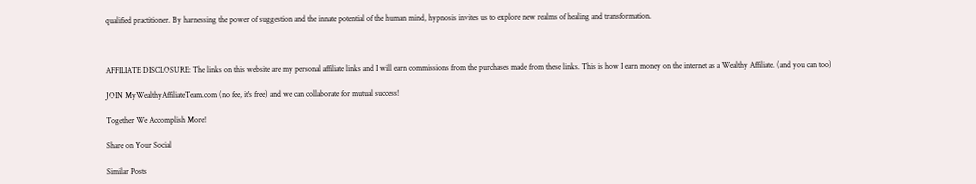qualified practitioner. By harnessing the power of suggestion and the innate potential of the human mind, hypnosis invites us to explore new realms of healing and transformation.



AFFILIATE DISCLOSURE: The links on this website are my personal affiliate links and I will earn commissions from the purchases made from these links. This is how I earn money on the internet as a Wealthy Affiliate. (and you can too)

JOIN MyWealthyAffiliateTeam.com (no fee, it's free) and we can collaborate for mutual success!

Together We Accomplish More!

Share on Your Social

Similar Posts